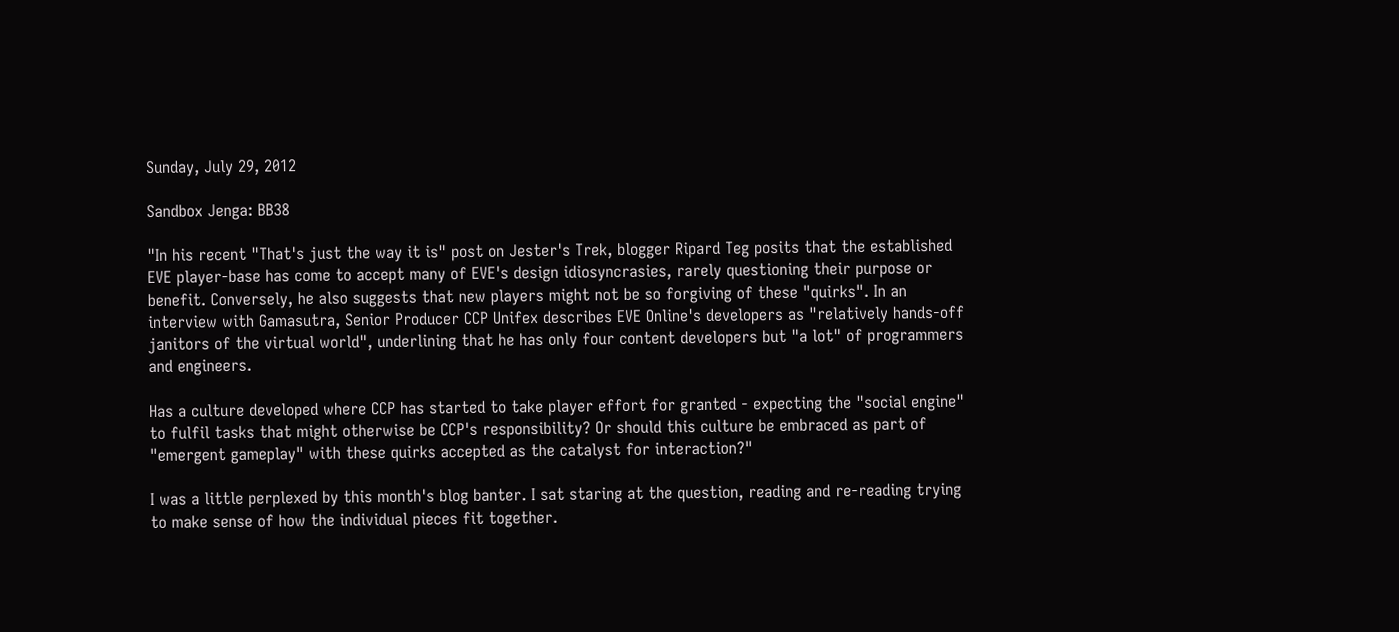Sunday, July 29, 2012

Sandbox Jenga: BB38

"In his recent "That's just the way it is" post on Jester's Trek, blogger Ripard Teg posits that the established EVE player-base has come to accept many of EVE's design idiosyncrasies, rarely questioning their purpose or benefit. Conversely, he also suggests that new players might not be so forgiving of these "quirks". In an interview with Gamasutra, Senior Producer CCP Unifex describes EVE Online's developers as "relatively hands-off janitors of the virtual world", underlining that he has only four content developers but "a lot" of programmers and engineers.

Has a culture developed where CCP has started to take player effort for granted - expecting the "social engine" to fulfil tasks that might otherwise be CCP's responsibility? Or should this culture be embraced as part of "emergent gameplay" with these quirks accepted as the catalyst for interaction?"

I was a little perplexed by this month's blog banter. I sat staring at the question, reading and re-reading trying to make sense of how the individual pieces fit together.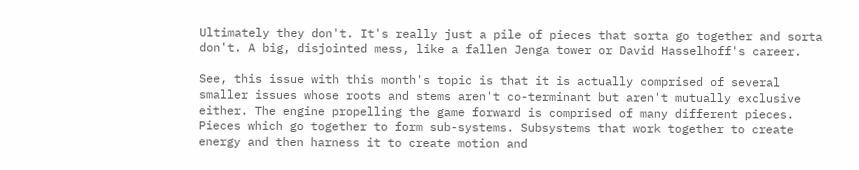Ultimately they don't. It's really just a pile of pieces that sorta go together and sorta don't. A big, disjointed mess, like a fallen Jenga tower or David Hasselhoff's career.

See, this issue with this month's topic is that it is actually comprised of several smaller issues whose roots and stems aren't co-terminant but aren't mutually exclusive either. The engine propelling the game forward is comprised of many different pieces. Pieces which go together to form sub-systems. Subsystems that work together to create energy and then harness it to create motion and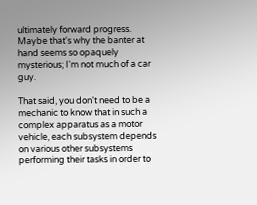ultimately forward progress. Maybe that's why the banter at hand seems so opaquely mysterious; I'm not much of a car guy.

That said, you don't need to be a mechanic to know that in such a complex apparatus as a motor vehicle, each subsystem depends on various other subsystems performing their tasks in order to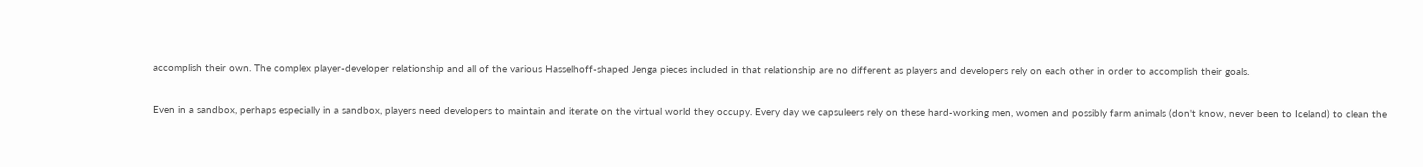accomplish their own. The complex player-developer relationship and all of the various Hasselhoff-shaped Jenga pieces included in that relationship are no different as players and developers rely on each other in order to accomplish their goals.

Even in a sandbox, perhaps especially in a sandbox, players need developers to maintain and iterate on the virtual world they occupy. Every day we capsuleers rely on these hard-working men, women and possibly farm animals (don't know, never been to Iceland) to clean the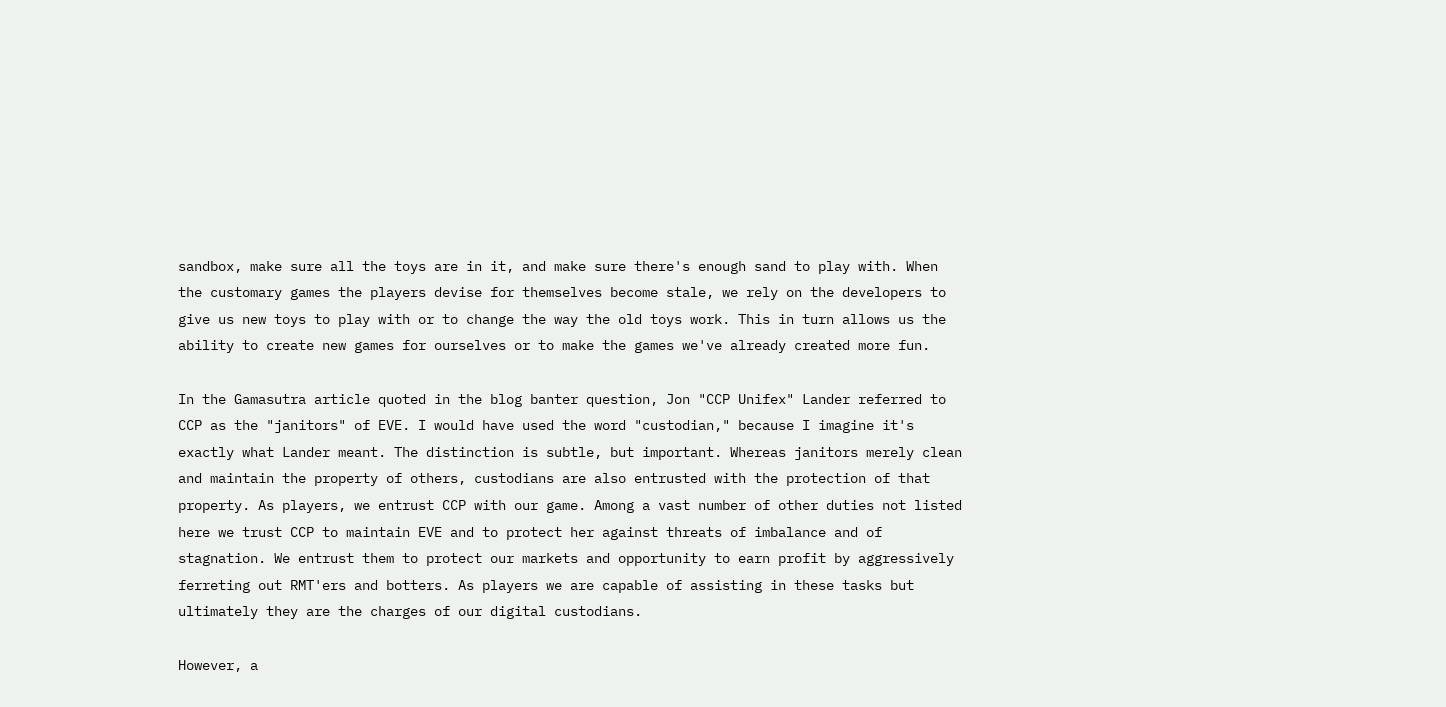sandbox, make sure all the toys are in it, and make sure there's enough sand to play with. When the customary games the players devise for themselves become stale, we rely on the developers to give us new toys to play with or to change the way the old toys work. This in turn allows us the ability to create new games for ourselves or to make the games we've already created more fun.

In the Gamasutra article quoted in the blog banter question, Jon "CCP Unifex" Lander referred to CCP as the "janitors" of EVE. I would have used the word "custodian," because I imagine it's exactly what Lander meant. The distinction is subtle, but important. Whereas janitors merely clean and maintain the property of others, custodians are also entrusted with the protection of that property. As players, we entrust CCP with our game. Among a vast number of other duties not listed here we trust CCP to maintain EVE and to protect her against threats of imbalance and of stagnation. We entrust them to protect our markets and opportunity to earn profit by aggressively ferreting out RMT'ers and botters. As players we are capable of assisting in these tasks but ultimately they are the charges of our digital custodians.

However, a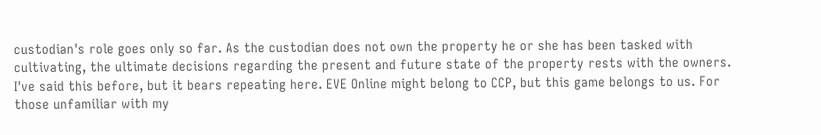custodian's role goes only so far. As the custodian does not own the property he or she has been tasked with cultivating, the ultimate decisions regarding the present and future state of the property rests with the owners. I've said this before, but it bears repeating here. EVE Online might belong to CCP, but this game belongs to us. For those unfamiliar with my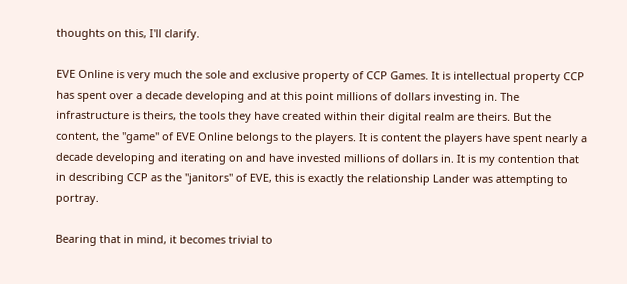thoughts on this, I'll clarify.

EVE Online is very much the sole and exclusive property of CCP Games. It is intellectual property CCP has spent over a decade developing and at this point millions of dollars investing in. The infrastructure is theirs, the tools they have created within their digital realm are theirs. But the content, the "game" of EVE Online belongs to the players. It is content the players have spent nearly a decade developing and iterating on and have invested millions of dollars in. It is my contention that in describing CCP as the "janitors" of EVE, this is exactly the relationship Lander was attempting to portray.

Bearing that in mind, it becomes trivial to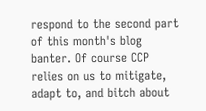respond to the second part of this month's blog banter. Of course CCP relies on us to mitigate, adapt to, and bitch about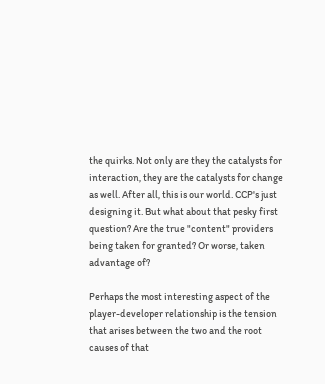the quirks. Not only are they the catalysts for interaction, they are the catalysts for change as well. After all, this is our world. CCP's just designing it. But what about that pesky first question? Are the true "content" providers being taken for granted? Or worse, taken advantage of?

Perhaps the most interesting aspect of the player-developer relationship is the tension that arises between the two and the root causes of that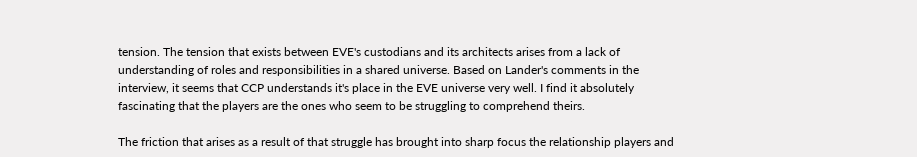tension. The tension that exists between EVE's custodians and its architects arises from a lack of understanding of roles and responsibilities in a shared universe. Based on Lander's comments in the interview, it seems that CCP understands it's place in the EVE universe very well. I find it absolutely fascinating that the players are the ones who seem to be struggling to comprehend theirs.

The friction that arises as a result of that struggle has brought into sharp focus the relationship players and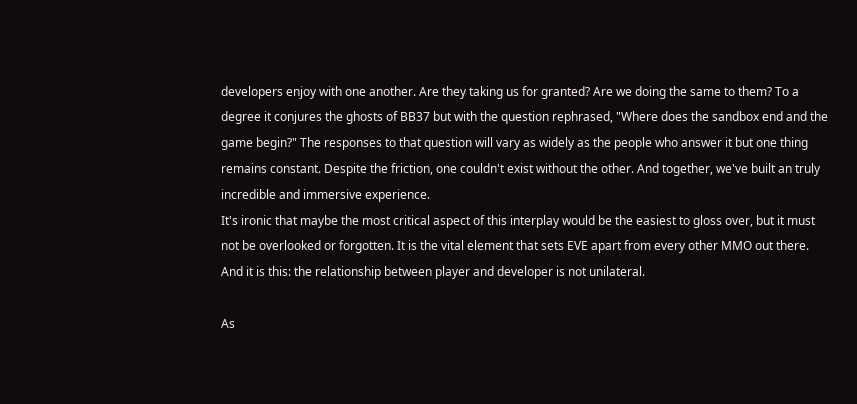developers enjoy with one another. Are they taking us for granted? Are we doing the same to them? To a degree it conjures the ghosts of BB37 but with the question rephrased, "Where does the sandbox end and the game begin?" The responses to that question will vary as widely as the people who answer it but one thing remains constant. Despite the friction, one couldn't exist without the other. And together, we've built an truly incredible and immersive experience.
It's ironic that maybe the most critical aspect of this interplay would be the easiest to gloss over, but it must not be overlooked or forgotten. It is the vital element that sets EVE apart from every other MMO out there. And it is this: the relationship between player and developer is not unilateral.

As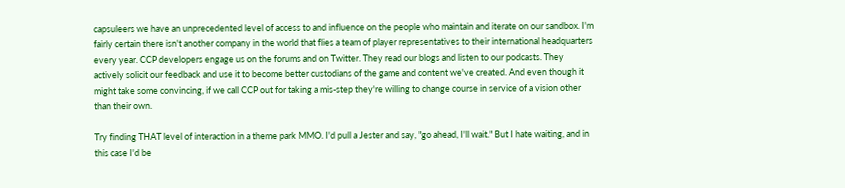capsuleers we have an unprecedented level of access to and influence on the people who maintain and iterate on our sandbox. I'm fairly certain there isn't another company in the world that flies a team of player representatives to their international headquarters every year. CCP developers engage us on the forums and on Twitter. They read our blogs and listen to our podcasts. They actively solicit our feedback and use it to become better custodians of the game and content we've created. And even though it might take some convincing, if we call CCP out for taking a mis-step they're willing to change course in service of a vision other than their own.

Try finding THAT level of interaction in a theme park MMO. I'd pull a Jester and say, "go ahead, I'll wait." But I hate waiting, and in this case I'd be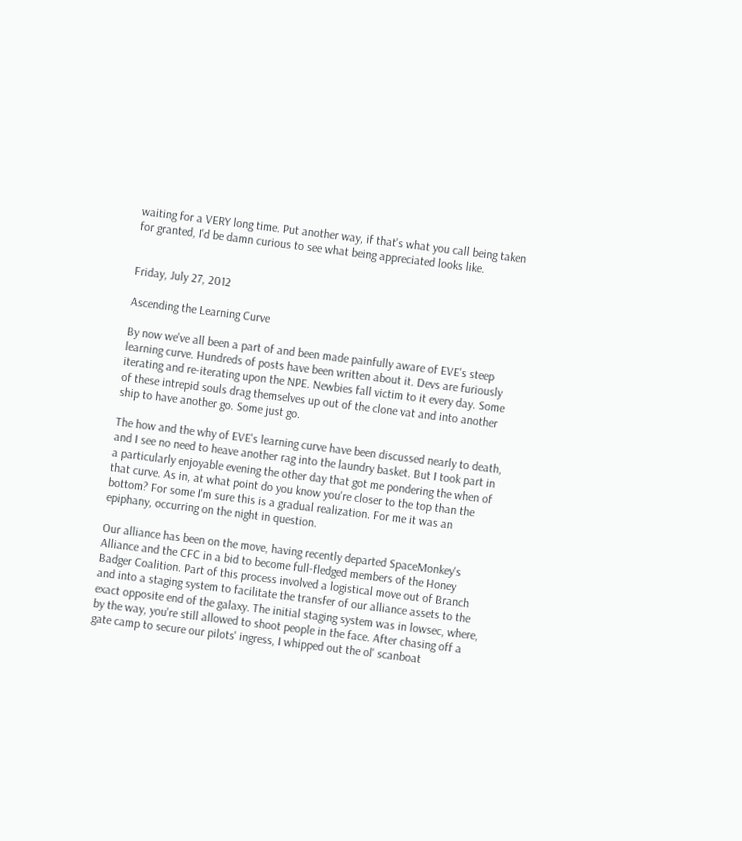waiting for a VERY long time. Put another way, if that's what you call being taken for granted, I'd be damn curious to see what being appreciated looks like.


Friday, July 27, 2012

Ascending the Learning Curve

By now we've all been a part of and been made painfully aware of EVE's steep learning curve. Hundreds of posts have been written about it. Devs are furiously iterating and re-iterating upon the NPE. Newbies fall victim to it every day. Some of these intrepid souls drag themselves up out of the clone vat and into another ship to have another go. Some just go.

The how and the why of EVE's learning curve have been discussed nearly to death, and I see no need to heave another rag into the laundry basket. But I took part in a particularly enjoyable evening the other day that got me pondering the when of that curve. As in, at what point do you know you're closer to the top than the bottom? For some I'm sure this is a gradual realization. For me it was an epiphany, occurring on the night in question.

Our alliance has been on the move, having recently departed SpaceMonkey's Alliance and the CFC in a bid to become full-fledged members of the Honey Badger Coalition. Part of this process involved a logistical move out of Branch and into a staging system to facilitate the transfer of our alliance assets to the exact opposite end of the galaxy. The initial staging system was in lowsec, where, by the way, you're still allowed to shoot people in the face. After chasing off a gate camp to secure our pilots' ingress, I whipped out the ol' scanboat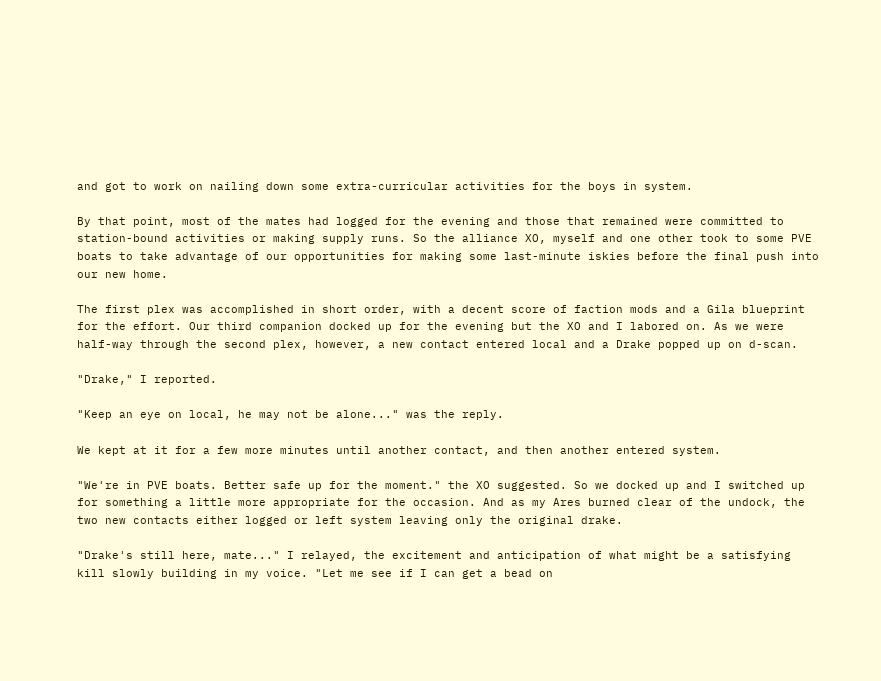and got to work on nailing down some extra-curricular activities for the boys in system.

By that point, most of the mates had logged for the evening and those that remained were committed to station-bound activities or making supply runs. So the alliance XO, myself and one other took to some PVE boats to take advantage of our opportunities for making some last-minute iskies before the final push into our new home.

The first plex was accomplished in short order, with a decent score of faction mods and a Gila blueprint for the effort. Our third companion docked up for the evening but the XO and I labored on. As we were half-way through the second plex, however, a new contact entered local and a Drake popped up on d-scan.

"Drake," I reported.

"Keep an eye on local, he may not be alone..." was the reply.

We kept at it for a few more minutes until another contact, and then another entered system.

"We're in PVE boats. Better safe up for the moment." the XO suggested. So we docked up and I switched up for something a little more appropriate for the occasion. And as my Ares burned clear of the undock, the two new contacts either logged or left system leaving only the original drake.

"Drake's still here, mate..." I relayed, the excitement and anticipation of what might be a satisfying kill slowly building in my voice. "Let me see if I can get a bead on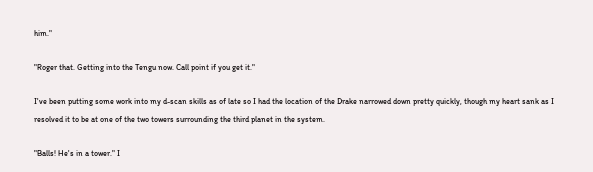him."

"Roger that. Getting into the Tengu now. Call point if you get it."

I've been putting some work into my d-scan skills as of late so I had the location of the Drake narrowed down pretty quickly, though my heart sank as I resolved it to be at one of the two towers surrounding the third planet in the system.

"Balls! He's in a tower." I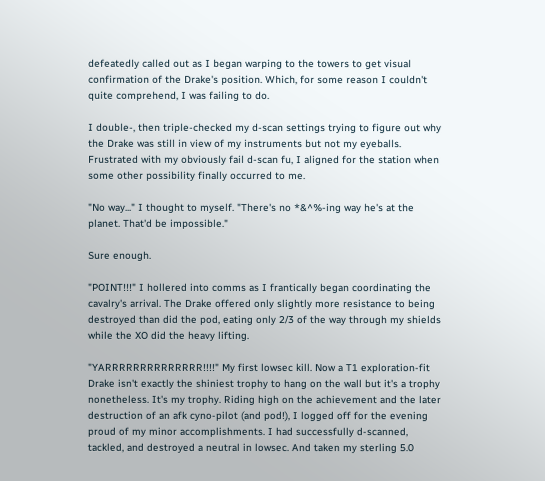defeatedly called out as I began warping to the towers to get visual confirmation of the Drake's position. Which, for some reason I couldn't quite comprehend, I was failing to do.

I double-, then triple-checked my d-scan settings trying to figure out why the Drake was still in view of my instruments but not my eyeballs. Frustrated with my obviously fail d-scan fu, I aligned for the station when some other possibility finally occurred to me.

"No way..." I thought to myself. "There's no *&^%-ing way he's at the planet. That'd be impossible."

Sure enough.

"POINT!!!" I hollered into comms as I frantically began coordinating the cavalry's arrival. The Drake offered only slightly more resistance to being destroyed than did the pod, eating only 2/3 of the way through my shields while the XO did the heavy lifting.

"YARRRRRRRRRRRRRR!!!!" My first lowsec kill. Now a T1 exploration-fit Drake isn't exactly the shiniest trophy to hang on the wall but it's a trophy nonetheless. It's my trophy. Riding high on the achievement and the later destruction of an afk cyno-pilot (and pod!), I logged off for the evening proud of my minor accomplishments. I had successfully d-scanned, tackled, and destroyed a neutral in lowsec. And taken my sterling 5.0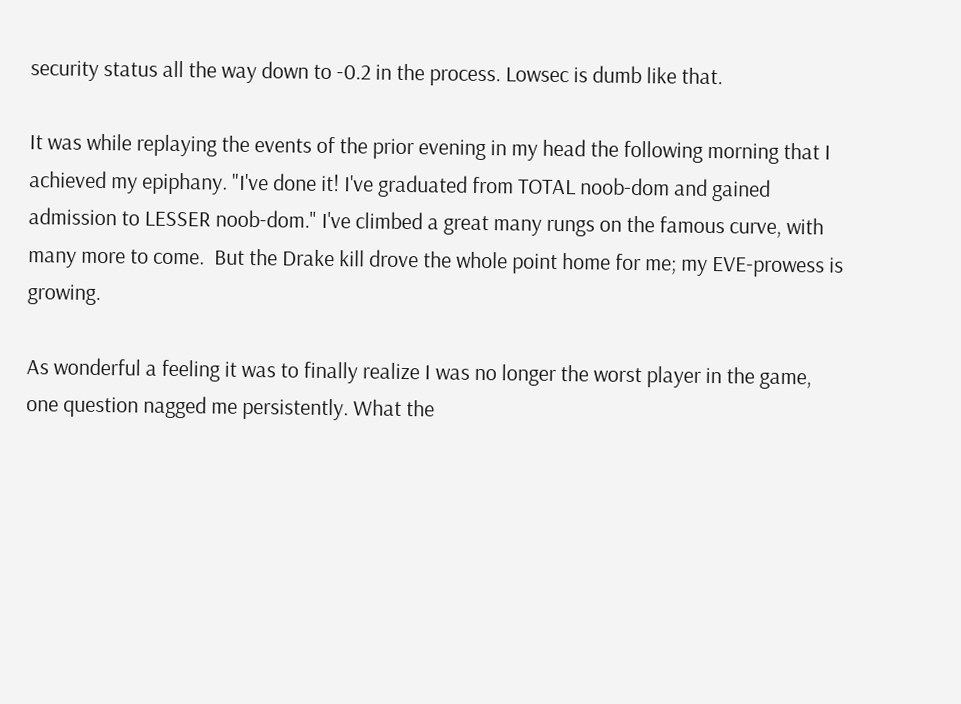security status all the way down to -0.2 in the process. Lowsec is dumb like that.

It was while replaying the events of the prior evening in my head the following morning that I achieved my epiphany. "I've done it! I've graduated from TOTAL noob-dom and gained admission to LESSER noob-dom." I've climbed a great many rungs on the famous curve, with many more to come.  But the Drake kill drove the whole point home for me; my EVE-prowess is growing.

As wonderful a feeling it was to finally realize I was no longer the worst player in the game, one question nagged me persistently. What the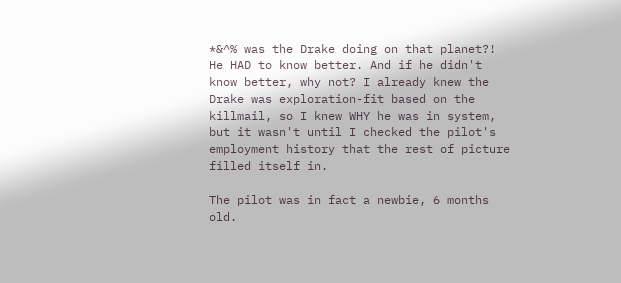*&^% was the Drake doing on that planet?! He HAD to know better. And if he didn't know better, why not? I already knew the Drake was exploration-fit based on the killmail, so I knew WHY he was in system, but it wasn't until I checked the pilot's employment history that the rest of picture filled itself in.

The pilot was in fact a newbie, 6 months old.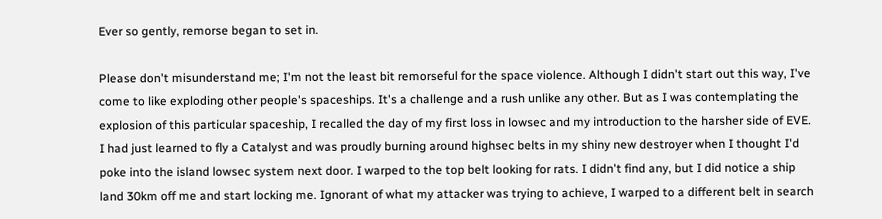Ever so gently, remorse began to set in.

Please don't misunderstand me; I'm not the least bit remorseful for the space violence. Although I didn't start out this way, I've come to like exploding other people's spaceships. It's a challenge and a rush unlike any other. But as I was contemplating the explosion of this particular spaceship, I recalled the day of my first loss in lowsec and my introduction to the harsher side of EVE. I had just learned to fly a Catalyst and was proudly burning around highsec belts in my shiny new destroyer when I thought I'd poke into the island lowsec system next door. I warped to the top belt looking for rats. I didn't find any, but I did notice a ship land 30km off me and start locking me. Ignorant of what my attacker was trying to achieve, I warped to a different belt in search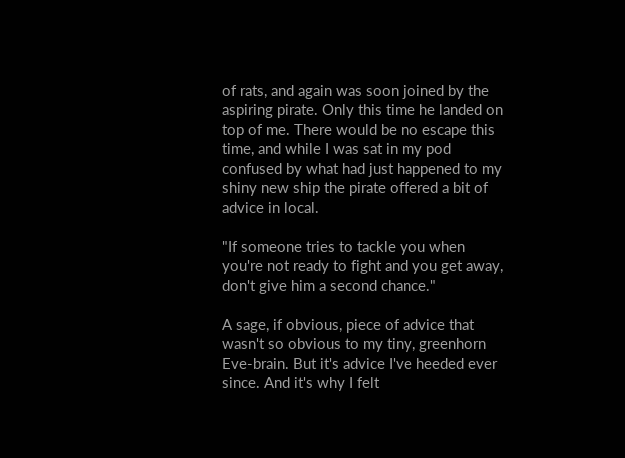of rats, and again was soon joined by the aspiring pirate. Only this time he landed on top of me. There would be no escape this time, and while I was sat in my pod confused by what had just happened to my shiny new ship the pirate offered a bit of advice in local.

"If someone tries to tackle you when you're not ready to fight and you get away, don't give him a second chance."

A sage, if obvious, piece of advice that wasn't so obvious to my tiny, greenhorn Eve-brain. But it's advice I've heeded ever since. And it's why I felt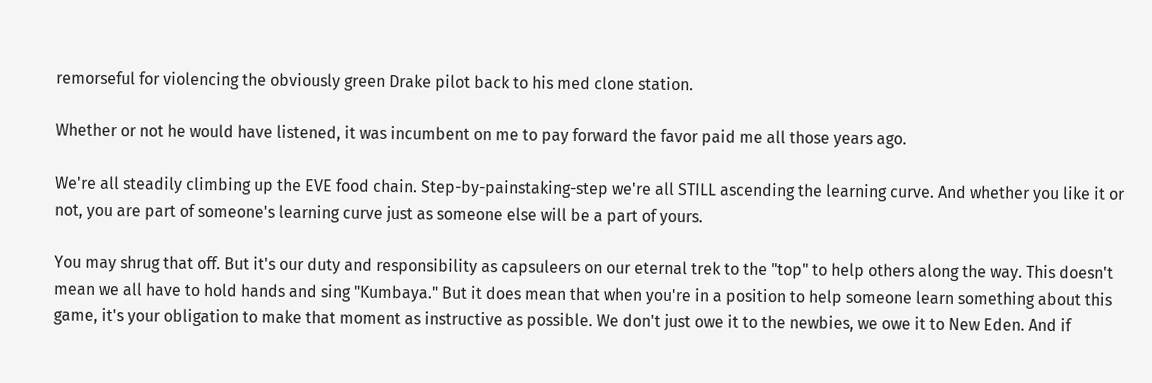remorseful for violencing the obviously green Drake pilot back to his med clone station.

Whether or not he would have listened, it was incumbent on me to pay forward the favor paid me all those years ago.

We're all steadily climbing up the EVE food chain. Step-by-painstaking-step we're all STILL ascending the learning curve. And whether you like it or not, you are part of someone's learning curve just as someone else will be a part of yours.

You may shrug that off. But it's our duty and responsibility as capsuleers on our eternal trek to the "top" to help others along the way. This doesn't mean we all have to hold hands and sing "Kumbaya." But it does mean that when you're in a position to help someone learn something about this game, it's your obligation to make that moment as instructive as possible. We don't just owe it to the newbies, we owe it to New Eden. And if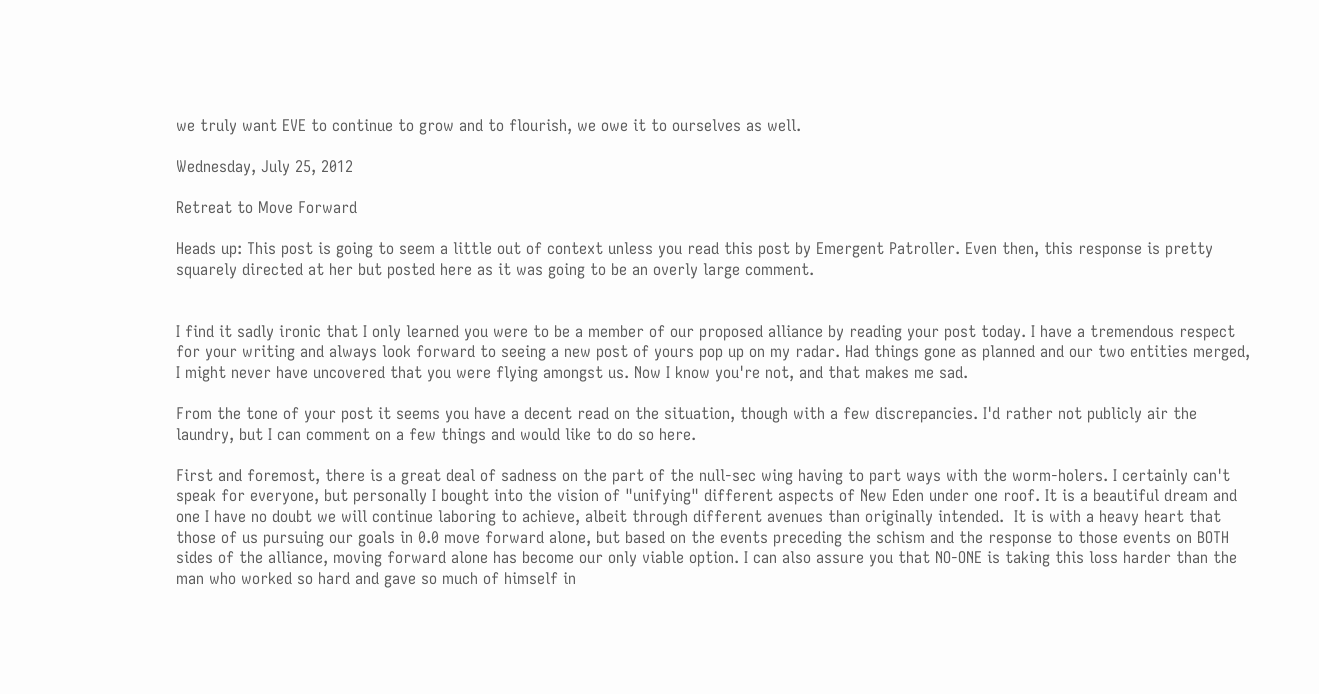we truly want EVE to continue to grow and to flourish, we owe it to ourselves as well.

Wednesday, July 25, 2012

Retreat to Move Forward

Heads up: This post is going to seem a little out of context unless you read this post by Emergent Patroller. Even then, this response is pretty squarely directed at her but posted here as it was going to be an overly large comment.


I find it sadly ironic that I only learned you were to be a member of our proposed alliance by reading your post today. I have a tremendous respect for your writing and always look forward to seeing a new post of yours pop up on my radar. Had things gone as planned and our two entities merged, I might never have uncovered that you were flying amongst us. Now I know you're not, and that makes me sad.

From the tone of your post it seems you have a decent read on the situation, though with a few discrepancies. I'd rather not publicly air the laundry, but I can comment on a few things and would like to do so here.

First and foremost, there is a great deal of sadness on the part of the null-sec wing having to part ways with the worm-holers. I certainly can't speak for everyone, but personally I bought into the vision of "unifying" different aspects of New Eden under one roof. It is a beautiful dream and one I have no doubt we will continue laboring to achieve, albeit through different avenues than originally intended.  It is with a heavy heart that those of us pursuing our goals in 0.0 move forward alone, but based on the events preceding the schism and the response to those events on BOTH sides of the alliance, moving forward alone has become our only viable option. I can also assure you that NO-ONE is taking this loss harder than the man who worked so hard and gave so much of himself in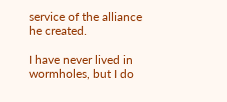service of the alliance he created.

I have never lived in wormholes, but I do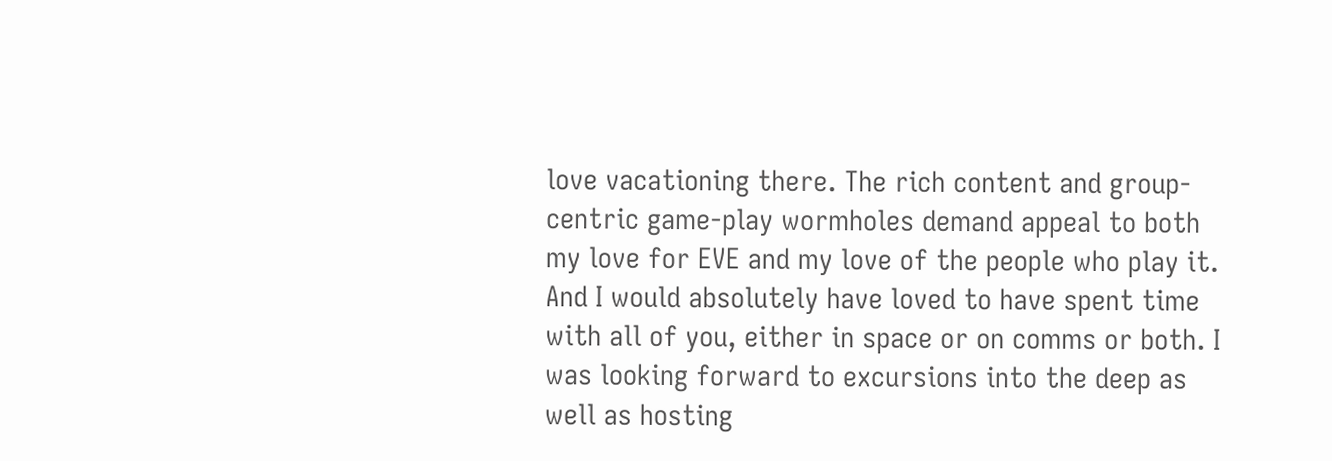love vacationing there. The rich content and group-centric game-play wormholes demand appeal to both my love for EVE and my love of the people who play it. And I would absolutely have loved to have spent time with all of you, either in space or on comms or both. I was looking forward to excursions into the deep as well as hosting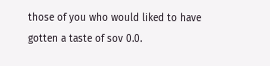those of you who would liked to have gotten a taste of sov 0.0.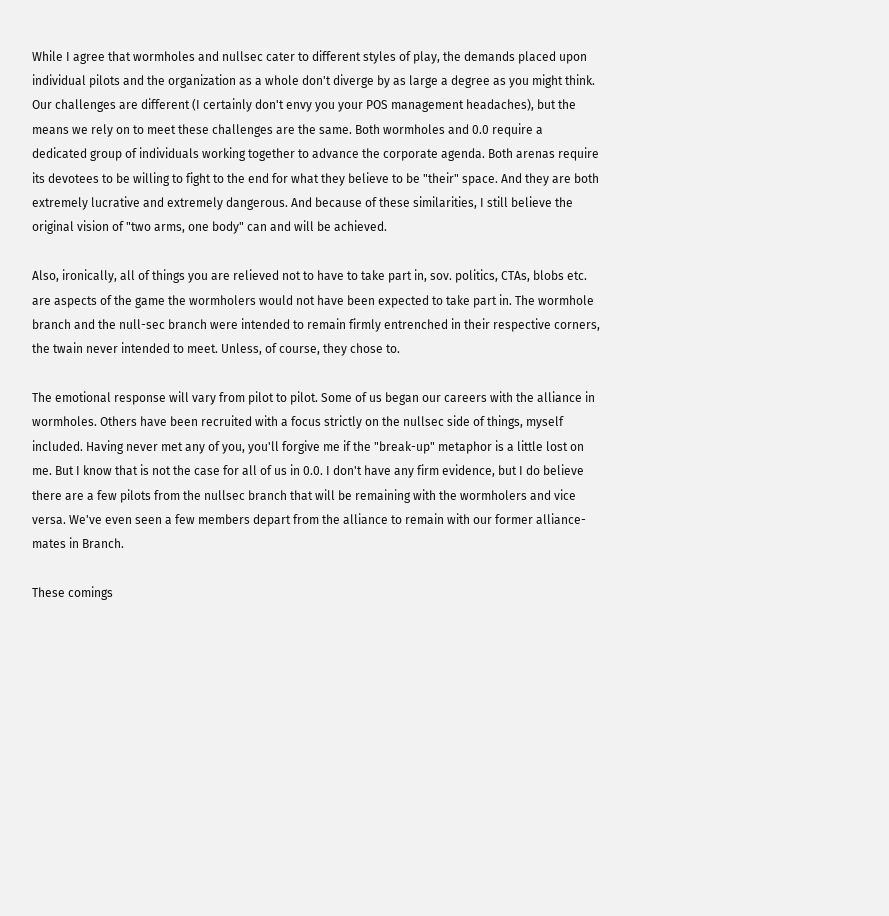While I agree that wormholes and nullsec cater to different styles of play, the demands placed upon individual pilots and the organization as a whole don't diverge by as large a degree as you might think. Our challenges are different (I certainly don't envy you your POS management headaches), but the means we rely on to meet these challenges are the same. Both wormholes and 0.0 require a dedicated group of individuals working together to advance the corporate agenda. Both arenas require its devotees to be willing to fight to the end for what they believe to be "their" space. And they are both extremely lucrative and extremely dangerous. And because of these similarities, I still believe the original vision of "two arms, one body" can and will be achieved.

Also, ironically, all of things you are relieved not to have to take part in, sov. politics, CTAs, blobs etc. are aspects of the game the wormholers would not have been expected to take part in. The wormhole branch and the null-sec branch were intended to remain firmly entrenched in their respective corners, the twain never intended to meet. Unless, of course, they chose to.

The emotional response will vary from pilot to pilot. Some of us began our careers with the alliance in wormholes. Others have been recruited with a focus strictly on the nullsec side of things, myself included. Having never met any of you, you'll forgive me if the "break-up" metaphor is a little lost on me. But I know that is not the case for all of us in 0.0. I don't have any firm evidence, but I do believe there are a few pilots from the nullsec branch that will be remaining with the wormholers and vice versa. We've even seen a few members depart from the alliance to remain with our former alliance-mates in Branch.

These comings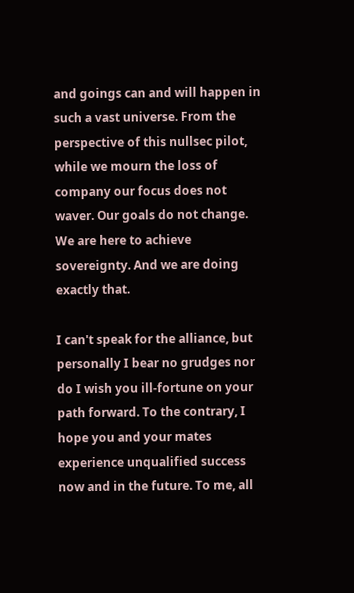and goings can and will happen in such a vast universe. From the perspective of this nullsec pilot, while we mourn the loss of company our focus does not waver. Our goals do not change. We are here to achieve sovereignty. And we are doing exactly that.

I can't speak for the alliance, but personally I bear no grudges nor do I wish you ill-fortune on your path forward. To the contrary, I hope you and your mates experience unqualified success now and in the future. To me, all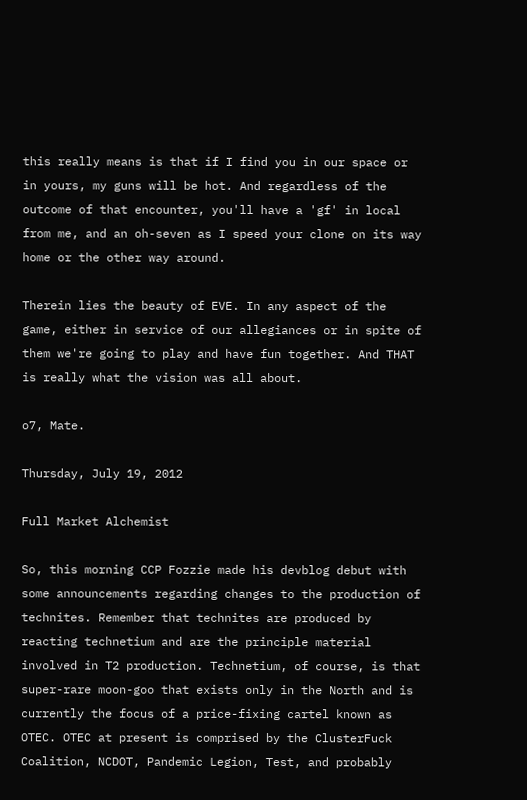this really means is that if I find you in our space or in yours, my guns will be hot. And regardless of the outcome of that encounter, you'll have a 'gf' in local from me, and an oh-seven as I speed your clone on its way home or the other way around.

Therein lies the beauty of EVE. In any aspect of the game, either in service of our allegiances or in spite of them we're going to play and have fun together. And THAT is really what the vision was all about.

o7, Mate.

Thursday, July 19, 2012

Full Market Alchemist

So, this morning CCP Fozzie made his devblog debut with some announcements regarding changes to the production of technites. Remember that technites are produced by reacting technetium and are the principle material involved in T2 production. Technetium, of course, is that super-rare moon-goo that exists only in the North and is currently the focus of a price-fixing cartel known as OTEC. OTEC at present is comprised by the ClusterFuck Coalition, NCDOT, Pandemic Legion, Test, and probably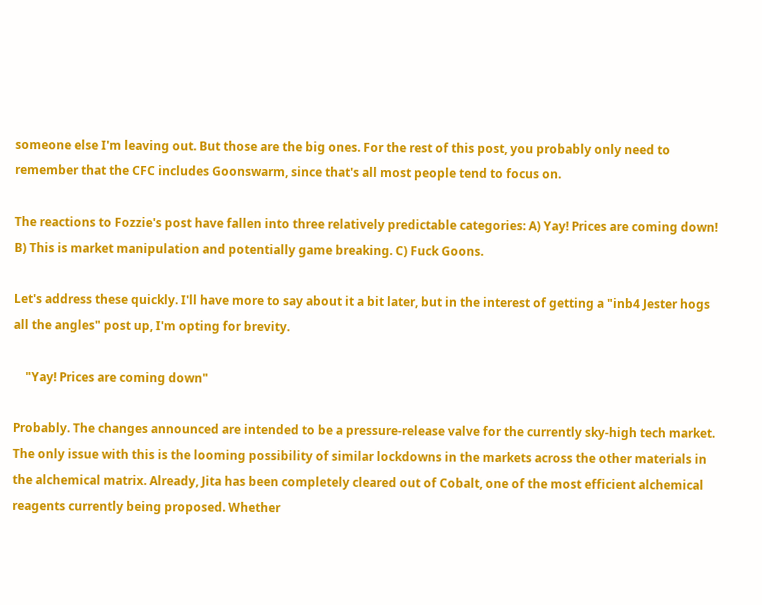someone else I'm leaving out. But those are the big ones. For the rest of this post, you probably only need to remember that the CFC includes Goonswarm, since that's all most people tend to focus on.

The reactions to Fozzie's post have fallen into three relatively predictable categories: A) Yay! Prices are coming down! B) This is market manipulation and potentially game breaking. C) Fuck Goons.

Let's address these quickly. I'll have more to say about it a bit later, but in the interest of getting a "inb4 Jester hogs all the angles" post up, I'm opting for brevity.

    "Yay! Prices are coming down"

Probably. The changes announced are intended to be a pressure-release valve for the currently sky-high tech market. The only issue with this is the looming possibility of similar lockdowns in the markets across the other materials in the alchemical matrix. Already, Jita has been completely cleared out of Cobalt, one of the most efficient alchemical reagents currently being proposed. Whether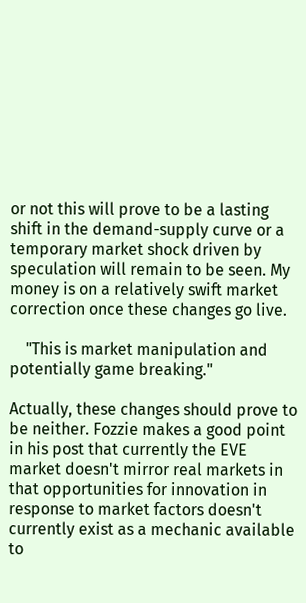or not this will prove to be a lasting shift in the demand-supply curve or a temporary market shock driven by speculation will remain to be seen. My money is on a relatively swift market correction once these changes go live.

    "This is market manipulation and potentially game breaking."

Actually, these changes should prove to be neither. Fozzie makes a good point in his post that currently the EVE market doesn't mirror real markets in that opportunities for innovation in response to market factors doesn't currently exist as a mechanic available to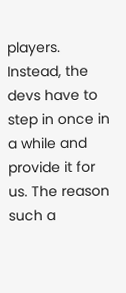players. Instead, the devs have to step in once in a while and provide it for us. The reason such a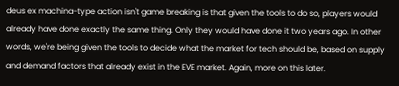deus ex machina-type action isn't game breaking is that given the tools to do so, players would already have done exactly the same thing. Only they would have done it two years ago. In other words, we're being given the tools to decide what the market for tech should be, based on supply and demand factors that already exist in the EVE market. Again, more on this later.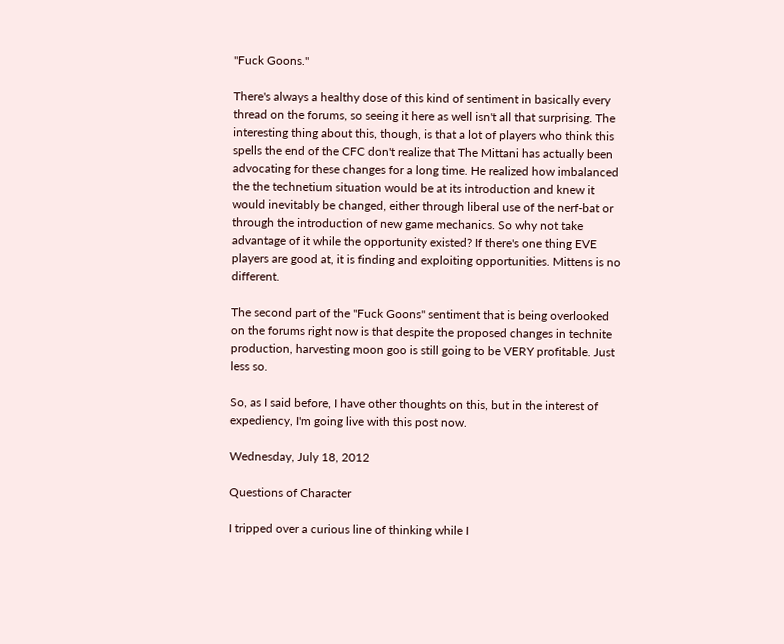"Fuck Goons."

There's always a healthy dose of this kind of sentiment in basically every thread on the forums, so seeing it here as well isn't all that surprising. The interesting thing about this, though, is that a lot of players who think this spells the end of the CFC don't realize that The Mittani has actually been advocating for these changes for a long time. He realized how imbalanced the the technetium situation would be at its introduction and knew it would inevitably be changed, either through liberal use of the nerf-bat or through the introduction of new game mechanics. So why not take advantage of it while the opportunity existed? If there's one thing EVE players are good at, it is finding and exploiting opportunities. Mittens is no different.

The second part of the "Fuck Goons" sentiment that is being overlooked on the forums right now is that despite the proposed changes in technite production, harvesting moon goo is still going to be VERY profitable. Just less so.

So, as I said before, I have other thoughts on this, but in the interest of expediency, I'm going live with this post now.

Wednesday, July 18, 2012

Questions of Character

I tripped over a curious line of thinking while I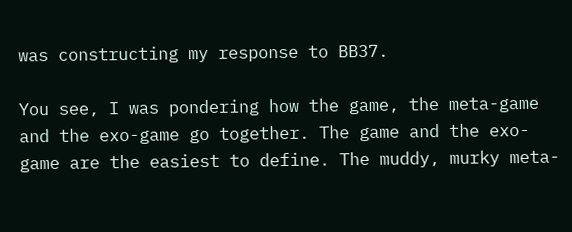was constructing my response to BB37.

You see, I was pondering how the game, the meta-game and the exo-game go together. The game and the exo-game are the easiest to define. The muddy, murky meta-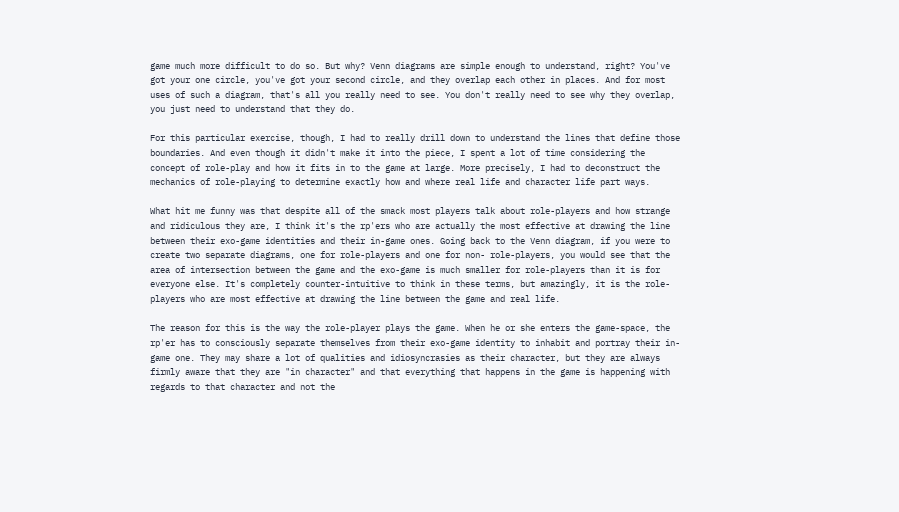game much more difficult to do so. But why? Venn diagrams are simple enough to understand, right? You've got your one circle, you've got your second circle, and they overlap each other in places. And for most uses of such a diagram, that's all you really need to see. You don't really need to see why they overlap, you just need to understand that they do.

For this particular exercise, though, I had to really drill down to understand the lines that define those boundaries. And even though it didn't make it into the piece, I spent a lot of time considering the concept of role-play and how it fits in to the game at large. More precisely, I had to deconstruct the mechanics of role-playing to determine exactly how and where real life and character life part ways.

What hit me funny was that despite all of the smack most players talk about role-players and how strange and ridiculous they are, I think it's the rp'ers who are actually the most effective at drawing the line between their exo-game identities and their in-game ones. Going back to the Venn diagram, if you were to create two separate diagrams, one for role-players and one for non- role-players, you would see that the area of intersection between the game and the exo-game is much smaller for role-players than it is for everyone else. It's completely counter-intuitive to think in these terms, but amazingly, it is the role-players who are most effective at drawing the line between the game and real life.

The reason for this is the way the role-player plays the game. When he or she enters the game-space, the rp'er has to consciously separate themselves from their exo-game identity to inhabit and portray their in-game one. They may share a lot of qualities and idiosyncrasies as their character, but they are always firmly aware that they are "in character" and that everything that happens in the game is happening with regards to that character and not the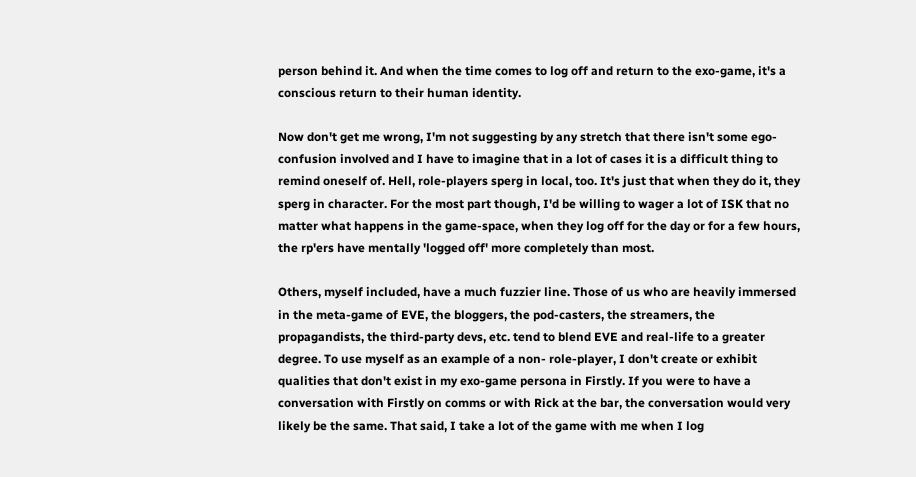person behind it. And when the time comes to log off and return to the exo-game, it's a conscious return to their human identity.

Now don't get me wrong, I'm not suggesting by any stretch that there isn't some ego-confusion involved and I have to imagine that in a lot of cases it is a difficult thing to remind oneself of. Hell, role-players sperg in local, too. It's just that when they do it, they sperg in character. For the most part though, I'd be willing to wager a lot of ISK that no matter what happens in the game-space, when they log off for the day or for a few hours, the rp'ers have mentally 'logged off' more completely than most.

Others, myself included, have a much fuzzier line. Those of us who are heavily immersed in the meta-game of EVE, the bloggers, the pod-casters, the streamers, the propagandists, the third-party devs, etc. tend to blend EVE and real-life to a greater degree. To use myself as an example of a non- role-player, I don't create or exhibit qualities that don't exist in my exo-game persona in Firstly. If you were to have a conversation with Firstly on comms or with Rick at the bar, the conversation would very likely be the same. That said, I take a lot of the game with me when I log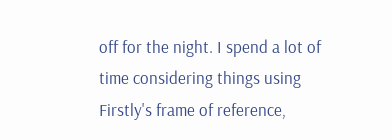off for the night. I spend a lot of time considering things using Firstly's frame of reference,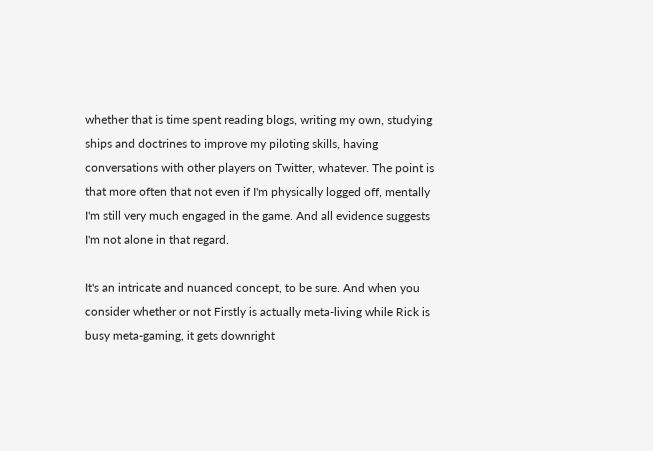whether that is time spent reading blogs, writing my own, studying ships and doctrines to improve my piloting skills, having conversations with other players on Twitter, whatever. The point is that more often that not even if I'm physically logged off, mentally I'm still very much engaged in the game. And all evidence suggests I'm not alone in that regard.

It's an intricate and nuanced concept, to be sure. And when you consider whether or not Firstly is actually meta-living while Rick is busy meta-gaming, it gets downright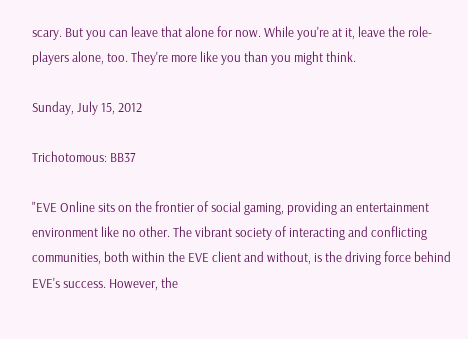scary. But you can leave that alone for now. While you're at it, leave the role-players alone, too. They're more like you than you might think.

Sunday, July 15, 2012

Trichotomous: BB37

"EVE Online sits on the frontier of social gaming, providing an entertainment environment like no other. The vibrant society of interacting and conflicting communities, both within the EVE client and without, is the driving force behind EVE's success. However, the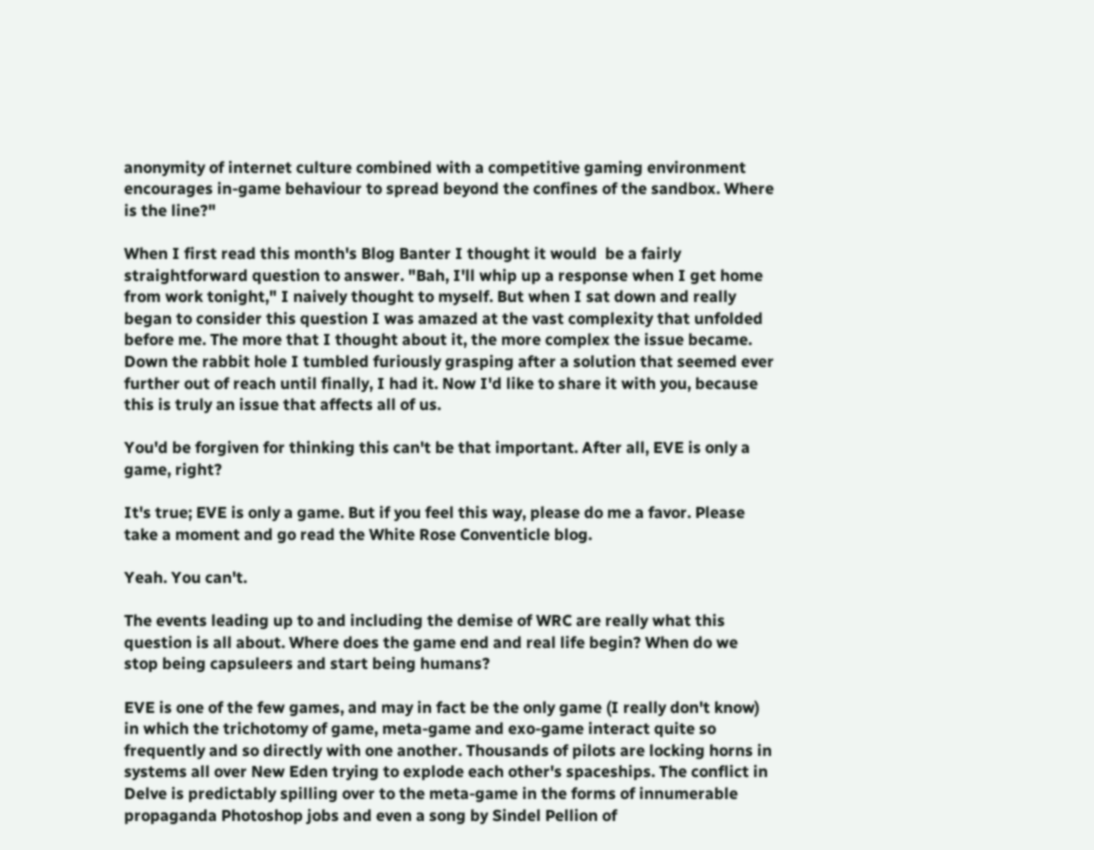anonymity of internet culture combined with a competitive gaming environment encourages in-game behaviour to spread beyond the confines of the sandbox. Where is the line?"

When I first read this month's Blog Banter I thought it would  be a fairly straightforward question to answer. "Bah, I'll whip up a response when I get home from work tonight," I naively thought to myself. But when I sat down and really began to consider this question I was amazed at the vast complexity that unfolded before me. The more that I thought about it, the more complex the issue became. Down the rabbit hole I tumbled furiously grasping after a solution that seemed ever further out of reach until finally, I had it. Now I'd like to share it with you, because this is truly an issue that affects all of us.

You'd be forgiven for thinking this can't be that important. After all, EVE is only a game, right?

It's true; EVE is only a game. But if you feel this way, please do me a favor. Please take a moment and go read the White Rose Conventicle blog.

Yeah. You can't.

The events leading up to and including the demise of WRC are really what this question is all about. Where does the game end and real life begin? When do we stop being capsuleers and start being humans?

EVE is one of the few games, and may in fact be the only game (I really don't know) in which the trichotomy of game, meta-game and exo-game interact quite so frequently and so directly with one another. Thousands of pilots are locking horns in systems all over New Eden trying to explode each other's spaceships. The conflict in Delve is predictably spilling over to the meta-game in the forms of innumerable propaganda Photoshop jobs and even a song by Sindel Pellion of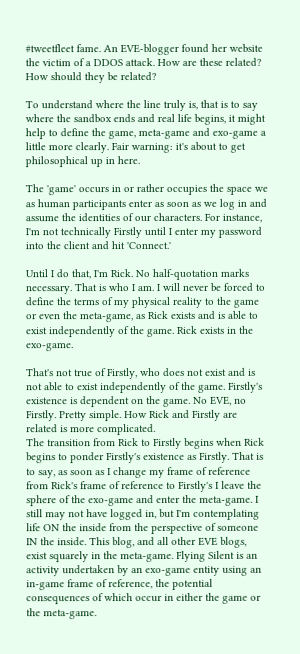#tweetfleet fame. An EVE-blogger found her website the victim of a DDOS attack. How are these related? How should they be related?

To understand where the line truly is, that is to say where the sandbox ends and real life begins, it might help to define the game, meta-game and exo-game a little more clearly. Fair warning: it's about to get philosophical up in here.

The 'game' occurs in or rather occupies the space we as human participants enter as soon as we log in and assume the identities of our characters. For instance, I'm not technically Firstly until I enter my password into the client and hit 'Connect.'

Until I do that, I'm Rick. No half-quotation marks necessary. That is who I am. I will never be forced to define the terms of my physical reality to the game or even the meta-game, as Rick exists and is able to exist independently of the game. Rick exists in the exo-game.

That's not true of Firstly, who does not exist and is not able to exist independently of the game. Firstly's existence is dependent on the game. No EVE, no Firstly. Pretty simple. How Rick and Firstly are related is more complicated.
The transition from Rick to Firstly begins when Rick begins to ponder Firstly's existence as Firstly. That is to say, as soon as I change my frame of reference from Rick's frame of reference to Firstly's I leave the sphere of the exo-game and enter the meta-game. I still may not have logged in, but I'm contemplating life ON the inside from the perspective of someone IN the inside. This blog, and all other EVE blogs, exist squarely in the meta-game. Flying Silent is an activity undertaken by an exo-game entity using an in-game frame of reference, the potential consequences of which occur in either the game or the meta-game.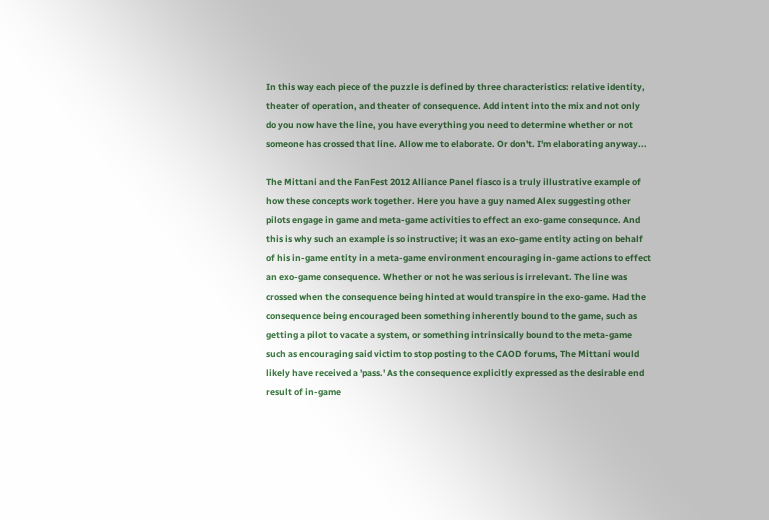In this way each piece of the puzzle is defined by three characteristics: relative identity, theater of operation, and theater of consequence. Add intent into the mix and not only do you now have the line, you have everything you need to determine whether or not someone has crossed that line. Allow me to elaborate. Or don't. I'm elaborating anyway...

The Mittani and the FanFest 2012 Alliance Panel fiasco is a truly illustrative example of how these concepts work together. Here you have a guy named Alex suggesting other pilots engage in game and meta-game activities to effect an exo-game consequnce. And this is why such an example is so instructive; it was an exo-game entity acting on behalf of his in-game entity in a meta-game environment encouraging in-game actions to effect an exo-game consequence. Whether or not he was serious is irrelevant. The line was crossed when the consequence being hinted at would transpire in the exo-game. Had the consequence being encouraged been something inherently bound to the game, such as getting a pilot to vacate a system, or something intrinsically bound to the meta-game such as encouraging said victim to stop posting to the CAOD forums, The Mittani would likely have received a 'pass.' As the consequence explicitly expressed as the desirable end result of in-game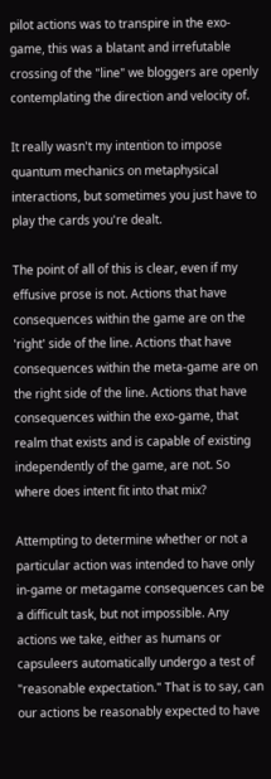pilot actions was to transpire in the exo-game, this was a blatant and irrefutable crossing of the "line" we bloggers are openly contemplating the direction and velocity of.

It really wasn't my intention to impose quantum mechanics on metaphysical interactions, but sometimes you just have to play the cards you're dealt.

The point of all of this is clear, even if my effusive prose is not. Actions that have consequences within the game are on the 'right' side of the line. Actions that have consequences within the meta-game are on the right side of the line. Actions that have consequences within the exo-game, that realm that exists and is capable of existing independently of the game, are not. So where does intent fit into that mix?

Attempting to determine whether or not a particular action was intended to have only in-game or metagame consequences can be a difficult task, but not impossible. Any actions we take, either as humans or capsuleers automatically undergo a test of "reasonable expectation." That is to say, can our actions be reasonably expected to have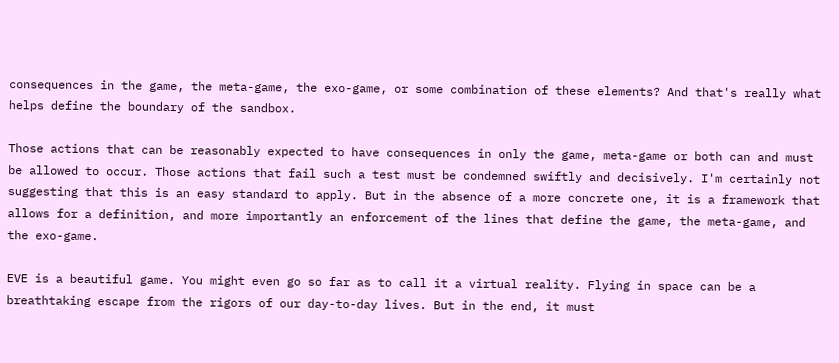consequences in the game, the meta-game, the exo-game, or some combination of these elements? And that's really what helps define the boundary of the sandbox.

Those actions that can be reasonably expected to have consequences in only the game, meta-game or both can and must be allowed to occur. Those actions that fail such a test must be condemned swiftly and decisively. I'm certainly not suggesting that this is an easy standard to apply. But in the absence of a more concrete one, it is a framework that allows for a definition, and more importantly an enforcement of the lines that define the game, the meta-game, and the exo-game.

EVE is a beautiful game. You might even go so far as to call it a virtual reality. Flying in space can be a breathtaking escape from the rigors of our day-to-day lives. But in the end, it must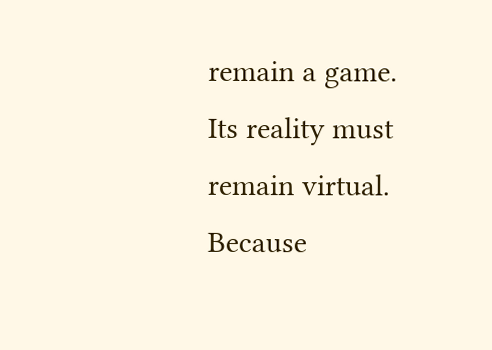remain a game. Its reality must remain virtual. Because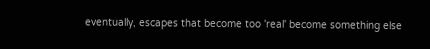eventually, escapes that become too 'real' become something else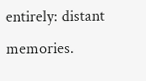entirely: distant memories.